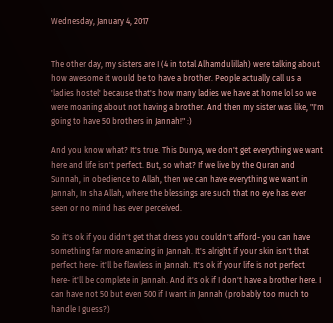Wednesday, January 4, 2017


The other day, my sisters are I (4 in total Alhamdulillah) were talking about how awesome it would be to have a brother. People actually call us a 'ladies hostel' because that's how many ladies we have at home lol so we were moaning about not having a brother. And then my sister was like, "I'm going to have 50 brothers in Jannah!" :)

And you know what? It's true. This Dunya, we don't get everything we want here and life isn't perfect. But, so what? If we live by the Quran and Sunnah, in obedience to Allah, then we can have everything we want in Jannah, In sha Allah, where the blessings are such that no eye has ever seen or no mind has ever perceived.

So it's ok if you didn't get that dress you couldn't afford- you can have something far more amazing in Jannah. It's alright if your skin isn't that perfect here- it'll be flawless in Jannah. It's ok if your life is not perfect here- it'll be complete in Jannah. And it's ok if I don't have a brother here. I can have not 50 but even 500 if I want in Jannah (probably too much to handle I guess?)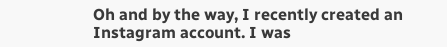Oh and by the way, I recently created an Instagram account. I was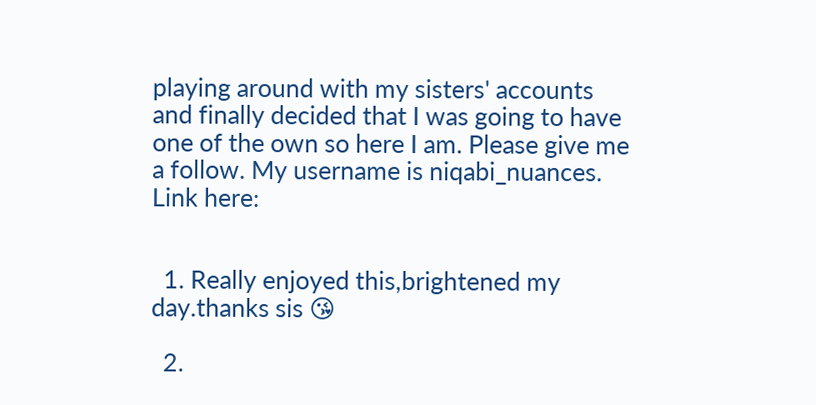playing around with my sisters' accounts and finally decided that I was going to have one of the own so here I am. Please give me a follow. My username is niqabi_nuances. Link here:


  1. Really enjoyed this,brightened my day.thanks sis 😘

  2.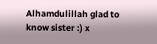Alhamdulillah glad to know sister :) x